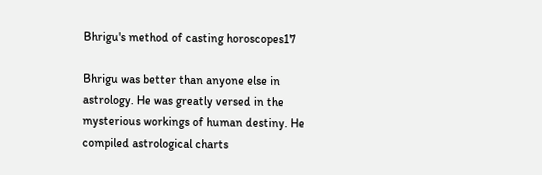Bhrigu's method of casting horoscopes17

Bhrigu was better than anyone else in astrology. He was greatly versed in the mysterious workings of human destiny. He compiled astrological charts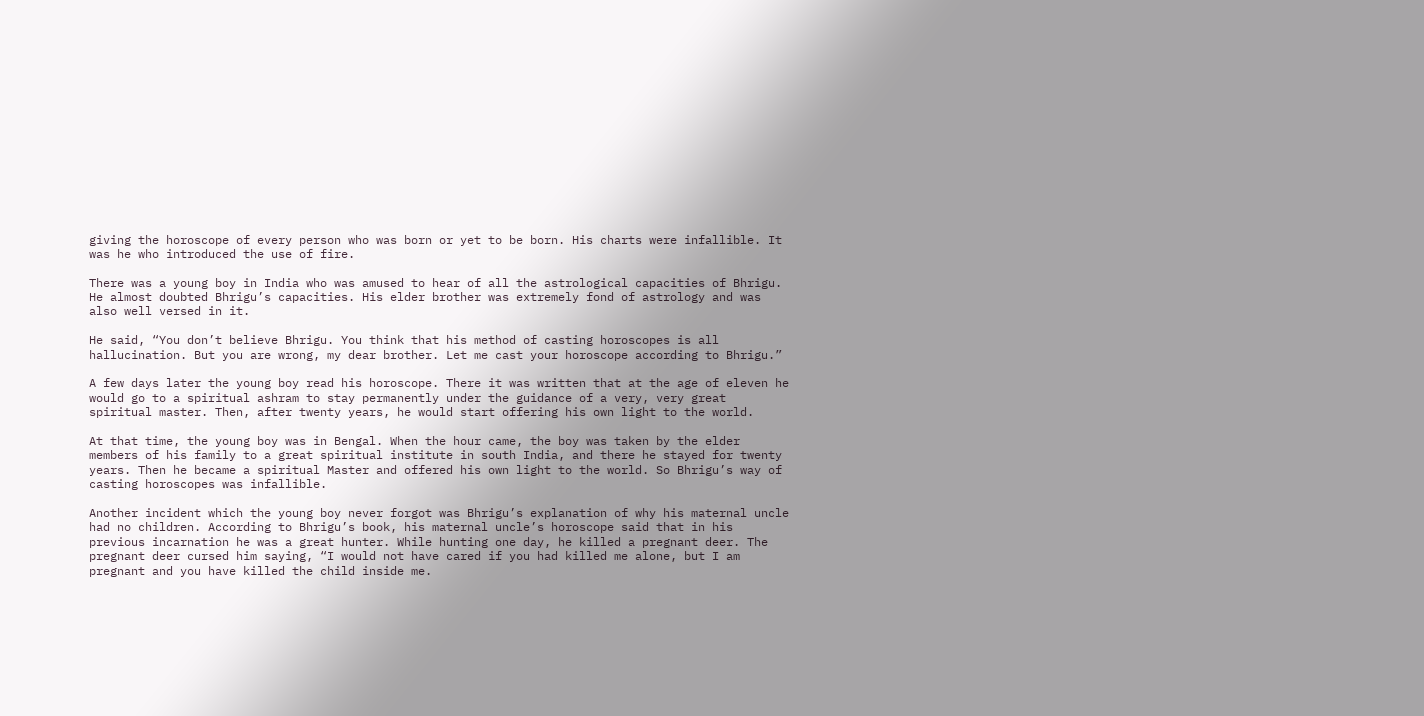giving the horoscope of every person who was born or yet to be born. His charts were infallible. It was he who introduced the use of fire.

There was a young boy in India who was amused to hear of all the astrological capacities of Bhrigu. He almost doubted Bhrigu’s capacities. His elder brother was extremely fond of astrology and was also well versed in it.

He said, “You don’t believe Bhrigu. You think that his method of casting horoscopes is all hallucination. But you are wrong, my dear brother. Let me cast your horoscope according to Bhrigu.”

A few days later the young boy read his horoscope. There it was written that at the age of eleven he would go to a spiritual ashram to stay permanently under the guidance of a very, very great spiritual master. Then, after twenty years, he would start offering his own light to the world.

At that time, the young boy was in Bengal. When the hour came, the boy was taken by the elder members of his family to a great spiritual institute in south India, and there he stayed for twenty years. Then he became a spiritual Master and offered his own light to the world. So Bhrigu’s way of casting horoscopes was infallible.

Another incident which the young boy never forgot was Bhrigu’s explanation of why his maternal uncle had no children. According to Bhrigu’s book, his maternal uncle’s horoscope said that in his previous incarnation he was a great hunter. While hunting one day, he killed a pregnant deer. The pregnant deer cursed him saying, “I would not have cared if you had killed me alone, but I am pregnant and you have killed the child inside me.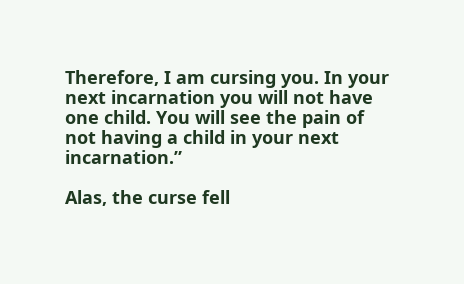Therefore, I am cursing you. In your next incarnation you will not have one child. You will see the pain of not having a child in your next incarnation.”

Alas, the curse fell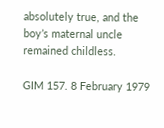absolutely true, and the boy’s maternal uncle remained childless.

GIM 157. 8 February 1979